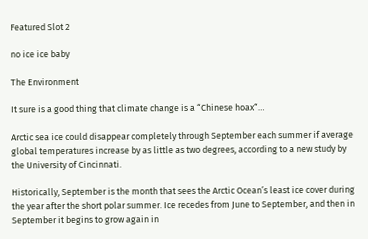Featured Slot 2

no ice ice baby

The Environment

It sure is a good thing that climate change is a “Chinese hoax“…

Arctic sea ice could disappear completely through September each summer if average global temperatures increase by as little as two degrees, according to a new study by the University of Cincinnati.

Historically, September is the month that sees the Arctic Ocean’s least ice cover during the year after the short polar summer. Ice recedes from June to September, and then in September it begins to grow again in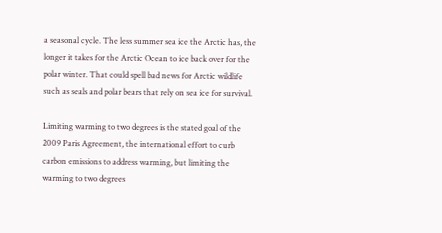a seasonal cycle. The less summer sea ice the Arctic has, the longer it takes for the Arctic Ocean to ice back over for the polar winter. That could spell bad news for Arctic wildlife such as seals and polar bears that rely on sea ice for survival.

Limiting warming to two degrees is the stated goal of the 2009 Paris Agreement, the international effort to curb carbon emissions to address warming, but limiting the warming to two degrees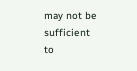may not be sufficient to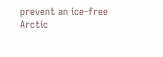prevent an ice-free Arctic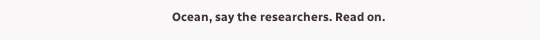Ocean, say the researchers. Read on.